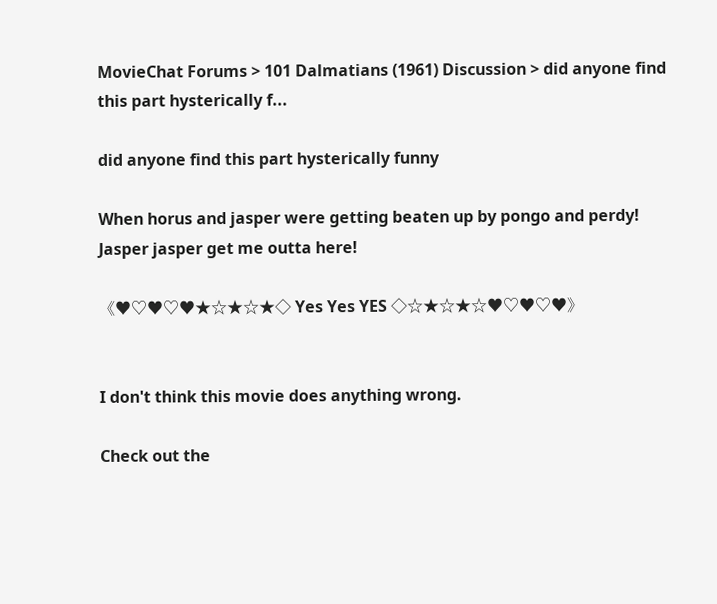MovieChat Forums > 101 Dalmatians (1961) Discussion > did anyone find this part hysterically f...

did anyone find this part hysterically funny

When horus and jasper were getting beaten up by pongo and perdy! Jasper jasper get me outta here!

《♥♡♥♡♥★☆★☆★◇ Yes Yes YES ◇☆★☆★☆♥♡♥♡♥》


I don't think this movie does anything wrong.

Check out the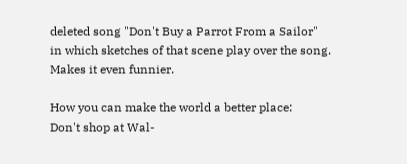deleted song "Don't Buy a Parrot From a Sailor" in which sketches of that scene play over the song. Makes it even funnier.

How you can make the world a better place:
Don't shop at Wal-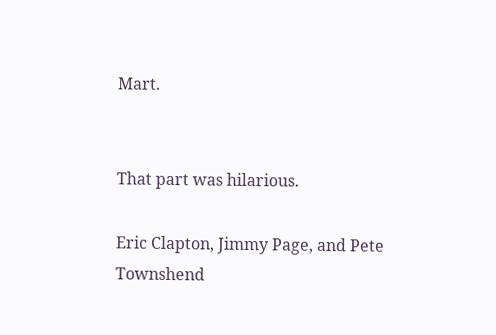Mart.


That part was hilarious.

Eric Clapton, Jimmy Page, and Pete Townshend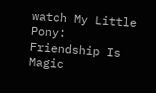watch My Little Pony: Friendship Is Magic